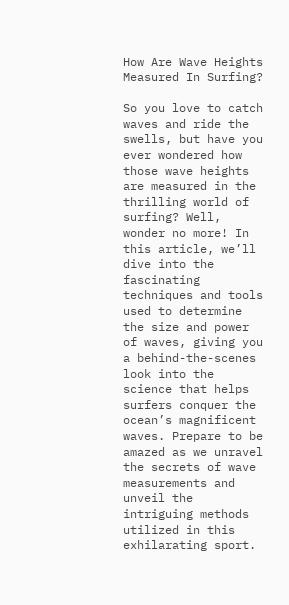How Are Wave Heights Measured In Surfing?

So you love to catch waves and ride the swells, but have you ever wondered how those wave heights are measured in the thrilling world of surfing? Well, wonder no more! In this article, we’ll dive into the fascinating techniques and tools used to determine the size and power of waves, giving you a behind-the-scenes look into the science that helps surfers conquer the ocean’s magnificent waves. Prepare to be amazed as we unravel the secrets of wave measurements and unveil the intriguing methods utilized in this exhilarating sport.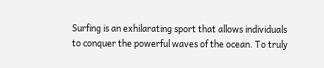Surfing is an exhilarating sport that allows individuals to conquer the powerful waves of the ocean. To truly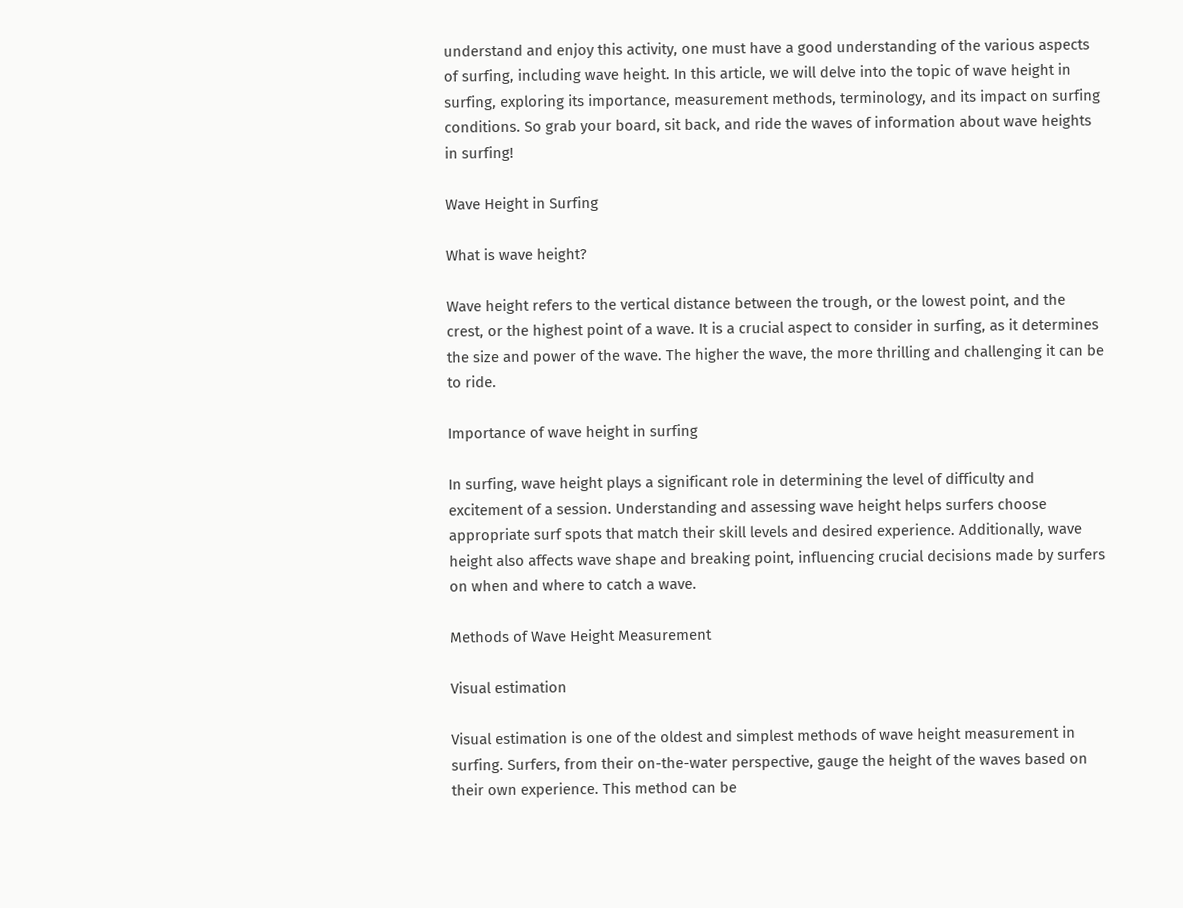understand and enjoy this activity, one must have a good understanding of the various aspects of surfing, including wave height. In this article, we will delve into the topic of wave height in surfing, exploring its importance, measurement methods, terminology, and its impact on surfing conditions. So grab your board, sit back, and ride the waves of information about wave heights in surfing!

Wave Height in Surfing

What is wave height?

Wave height refers to the vertical distance between the trough, or the lowest point, and the crest, or the highest point of a wave. It is a crucial aspect to consider in surfing, as it determines the size and power of the wave. The higher the wave, the more thrilling and challenging it can be to ride.

Importance of wave height in surfing

In surfing, wave height plays a significant role in determining the level of difficulty and excitement of a session. Understanding and assessing wave height helps surfers choose appropriate surf spots that match their skill levels and desired experience. Additionally, wave height also affects wave shape and breaking point, influencing crucial decisions made by surfers on when and where to catch a wave.

Methods of Wave Height Measurement

Visual estimation

Visual estimation is one of the oldest and simplest methods of wave height measurement in surfing. Surfers, from their on-the-water perspective, gauge the height of the waves based on their own experience. This method can be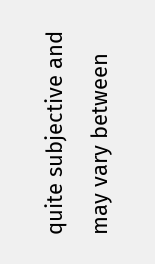quite subjective and may vary between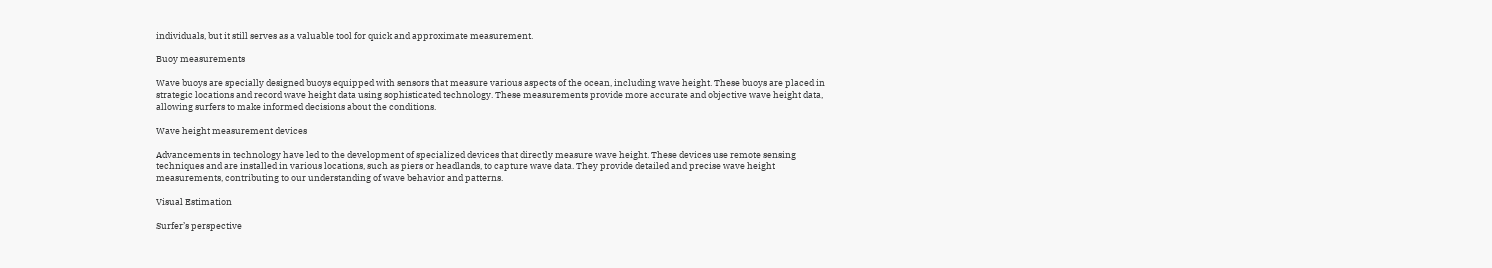individuals, but it still serves as a valuable tool for quick and approximate measurement.

Buoy measurements

Wave buoys are specially designed buoys equipped with sensors that measure various aspects of the ocean, including wave height. These buoys are placed in strategic locations and record wave height data using sophisticated technology. These measurements provide more accurate and objective wave height data, allowing surfers to make informed decisions about the conditions.

Wave height measurement devices

Advancements in technology have led to the development of specialized devices that directly measure wave height. These devices use remote sensing techniques and are installed in various locations, such as piers or headlands, to capture wave data. They provide detailed and precise wave height measurements, contributing to our understanding of wave behavior and patterns.

Visual Estimation

Surfer’s perspective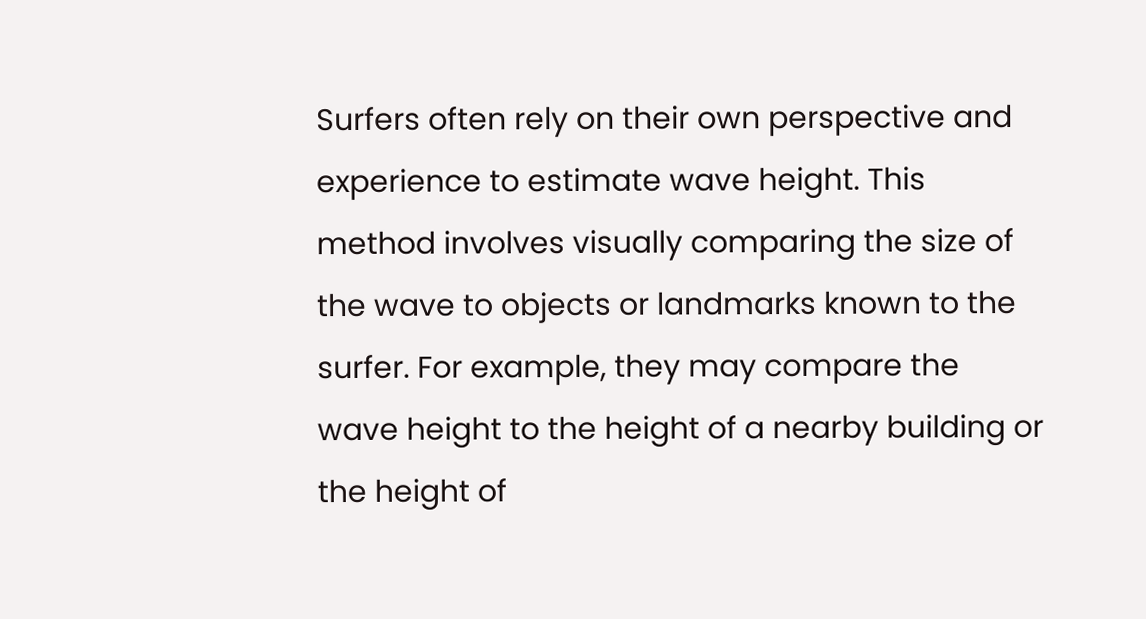Surfers often rely on their own perspective and experience to estimate wave height. This method involves visually comparing the size of the wave to objects or landmarks known to the surfer. For example, they may compare the wave height to the height of a nearby building or the height of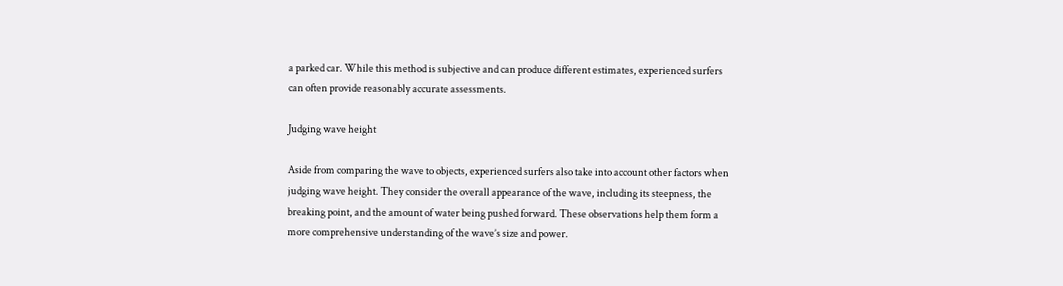a parked car. While this method is subjective and can produce different estimates, experienced surfers can often provide reasonably accurate assessments.

Judging wave height

Aside from comparing the wave to objects, experienced surfers also take into account other factors when judging wave height. They consider the overall appearance of the wave, including its steepness, the breaking point, and the amount of water being pushed forward. These observations help them form a more comprehensive understanding of the wave’s size and power.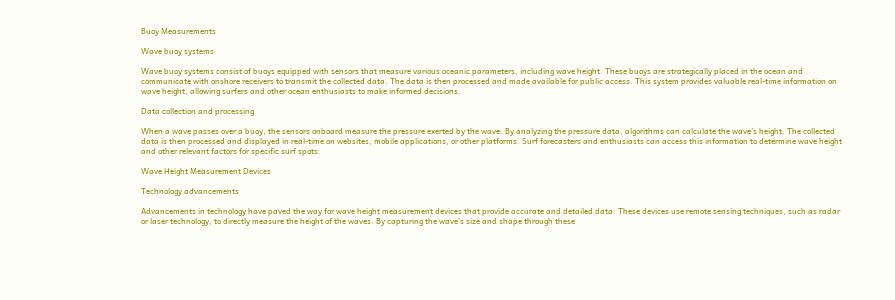Buoy Measurements

Wave buoy systems

Wave buoy systems consist of buoys equipped with sensors that measure various oceanic parameters, including wave height. These buoys are strategically placed in the ocean and communicate with onshore receivers to transmit the collected data. The data is then processed and made available for public access. This system provides valuable real-time information on wave height, allowing surfers and other ocean enthusiasts to make informed decisions.

Data collection and processing

When a wave passes over a buoy, the sensors onboard measure the pressure exerted by the wave. By analyzing the pressure data, algorithms can calculate the wave’s height. The collected data is then processed and displayed in real-time on websites, mobile applications, or other platforms. Surf forecasters and enthusiasts can access this information to determine wave height and other relevant factors for specific surf spots.

Wave Height Measurement Devices

Technology advancements

Advancements in technology have paved the way for wave height measurement devices that provide accurate and detailed data. These devices use remote sensing techniques, such as radar or laser technology, to directly measure the height of the waves. By capturing the wave’s size and shape through these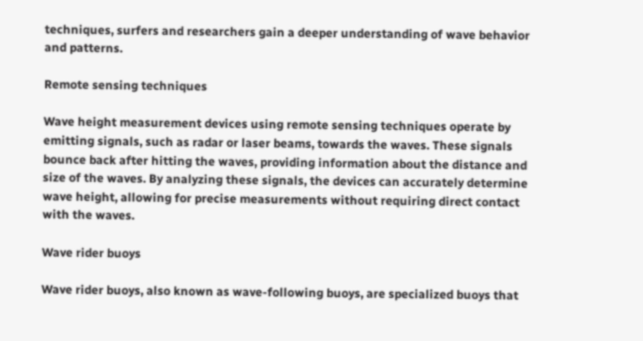techniques, surfers and researchers gain a deeper understanding of wave behavior and patterns.

Remote sensing techniques

Wave height measurement devices using remote sensing techniques operate by emitting signals, such as radar or laser beams, towards the waves. These signals bounce back after hitting the waves, providing information about the distance and size of the waves. By analyzing these signals, the devices can accurately determine wave height, allowing for precise measurements without requiring direct contact with the waves.

Wave rider buoys

Wave rider buoys, also known as wave-following buoys, are specialized buoys that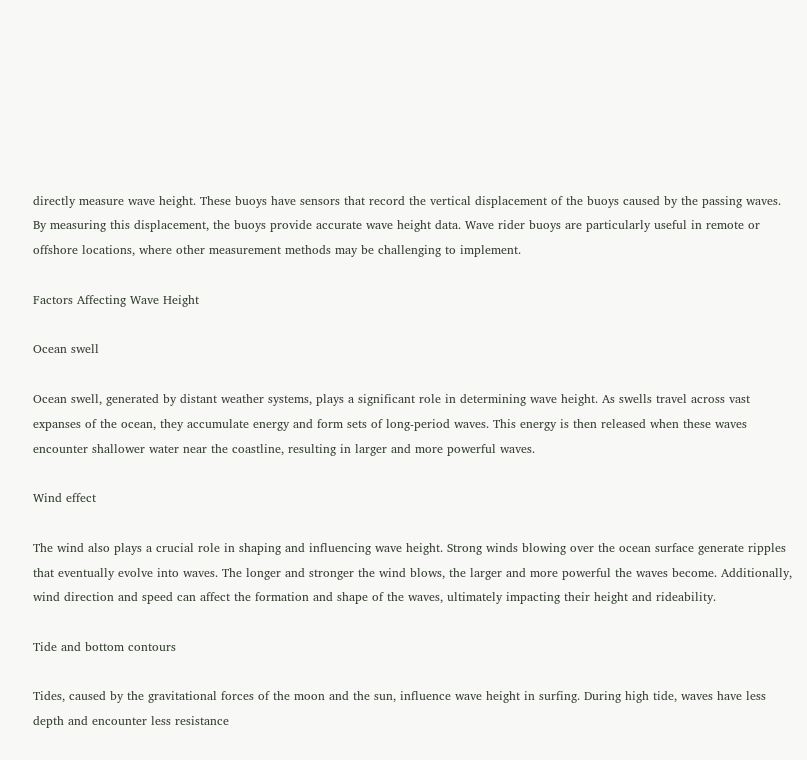directly measure wave height. These buoys have sensors that record the vertical displacement of the buoys caused by the passing waves. By measuring this displacement, the buoys provide accurate wave height data. Wave rider buoys are particularly useful in remote or offshore locations, where other measurement methods may be challenging to implement.

Factors Affecting Wave Height

Ocean swell

Ocean swell, generated by distant weather systems, plays a significant role in determining wave height. As swells travel across vast expanses of the ocean, they accumulate energy and form sets of long-period waves. This energy is then released when these waves encounter shallower water near the coastline, resulting in larger and more powerful waves.

Wind effect

The wind also plays a crucial role in shaping and influencing wave height. Strong winds blowing over the ocean surface generate ripples that eventually evolve into waves. The longer and stronger the wind blows, the larger and more powerful the waves become. Additionally, wind direction and speed can affect the formation and shape of the waves, ultimately impacting their height and rideability.

Tide and bottom contours

Tides, caused by the gravitational forces of the moon and the sun, influence wave height in surfing. During high tide, waves have less depth and encounter less resistance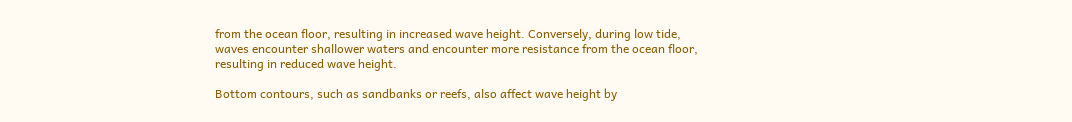from the ocean floor, resulting in increased wave height. Conversely, during low tide, waves encounter shallower waters and encounter more resistance from the ocean floor, resulting in reduced wave height.

Bottom contours, such as sandbanks or reefs, also affect wave height by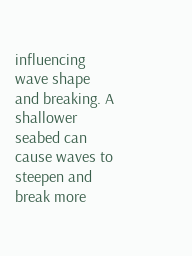influencing wave shape and breaking. A shallower seabed can cause waves to steepen and break more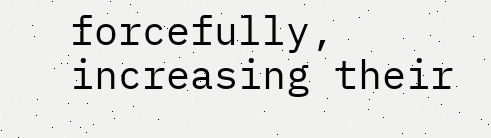forcefully, increasing their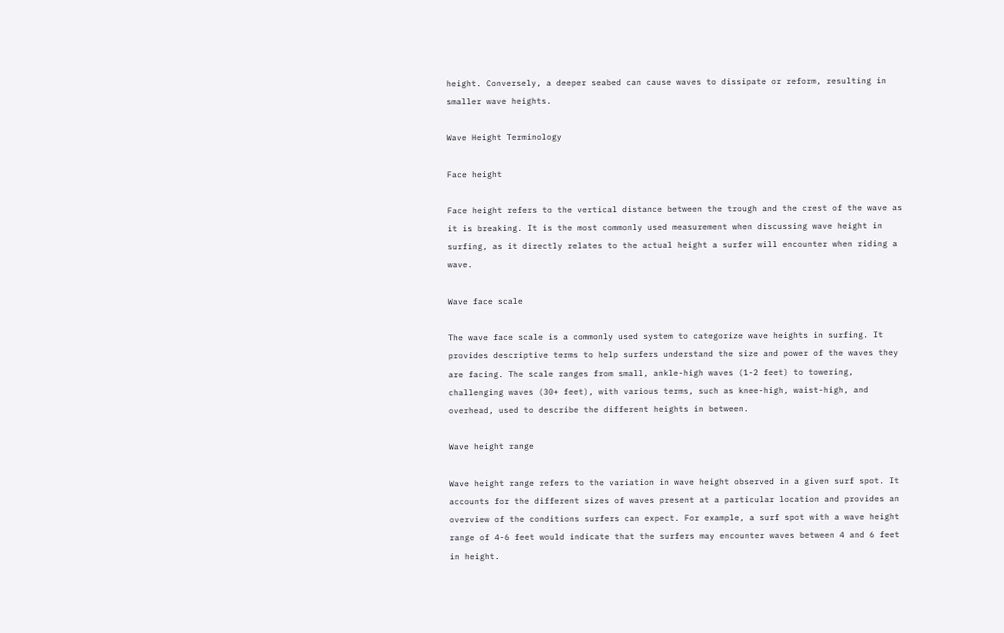height. Conversely, a deeper seabed can cause waves to dissipate or reform, resulting in smaller wave heights.

Wave Height Terminology

Face height

Face height refers to the vertical distance between the trough and the crest of the wave as it is breaking. It is the most commonly used measurement when discussing wave height in surfing, as it directly relates to the actual height a surfer will encounter when riding a wave.

Wave face scale

The wave face scale is a commonly used system to categorize wave heights in surfing. It provides descriptive terms to help surfers understand the size and power of the waves they are facing. The scale ranges from small, ankle-high waves (1-2 feet) to towering, challenging waves (30+ feet), with various terms, such as knee-high, waist-high, and overhead, used to describe the different heights in between.

Wave height range

Wave height range refers to the variation in wave height observed in a given surf spot. It accounts for the different sizes of waves present at a particular location and provides an overview of the conditions surfers can expect. For example, a surf spot with a wave height range of 4-6 feet would indicate that the surfers may encounter waves between 4 and 6 feet in height.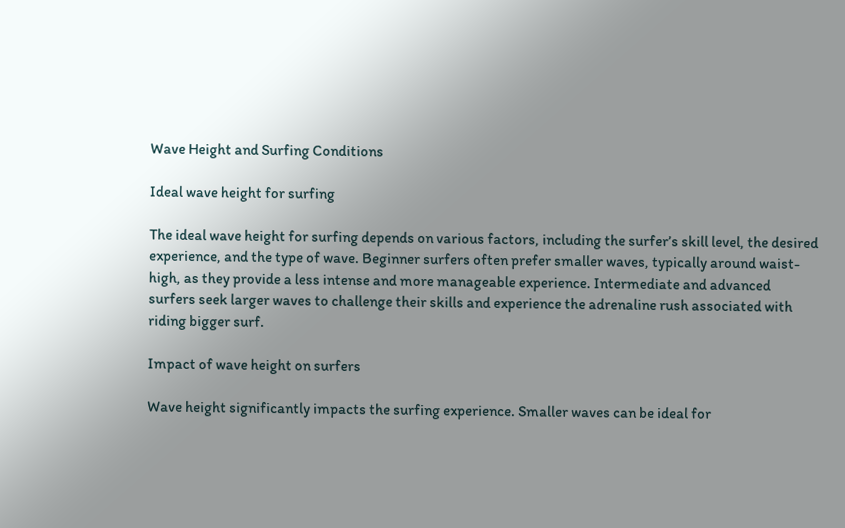Wave Height and Surfing Conditions

Ideal wave height for surfing

The ideal wave height for surfing depends on various factors, including the surfer’s skill level, the desired experience, and the type of wave. Beginner surfers often prefer smaller waves, typically around waist-high, as they provide a less intense and more manageable experience. Intermediate and advanced surfers seek larger waves to challenge their skills and experience the adrenaline rush associated with riding bigger surf.

Impact of wave height on surfers

Wave height significantly impacts the surfing experience. Smaller waves can be ideal for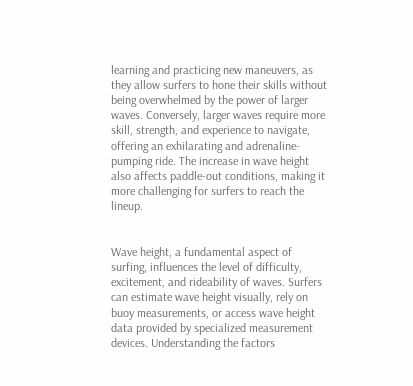learning and practicing new maneuvers, as they allow surfers to hone their skills without being overwhelmed by the power of larger waves. Conversely, larger waves require more skill, strength, and experience to navigate, offering an exhilarating and adrenaline-pumping ride. The increase in wave height also affects paddle-out conditions, making it more challenging for surfers to reach the lineup.


Wave height, a fundamental aspect of surfing, influences the level of difficulty, excitement, and rideability of waves. Surfers can estimate wave height visually, rely on buoy measurements, or access wave height data provided by specialized measurement devices. Understanding the factors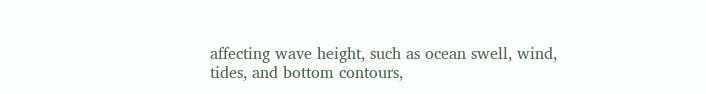affecting wave height, such as ocean swell, wind, tides, and bottom contours,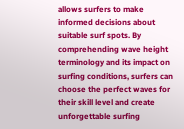allows surfers to make informed decisions about suitable surf spots. By comprehending wave height terminology and its impact on surfing conditions, surfers can choose the perfect waves for their skill level and create unforgettable surfing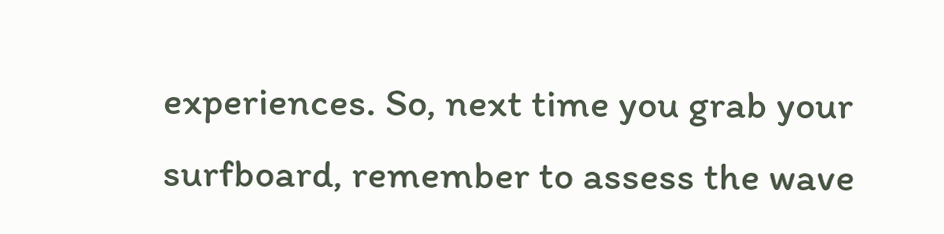experiences. So, next time you grab your surfboard, remember to assess the wave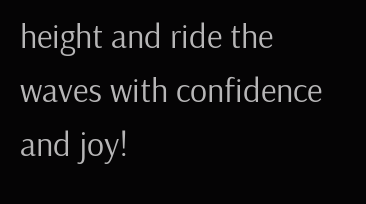height and ride the waves with confidence and joy!